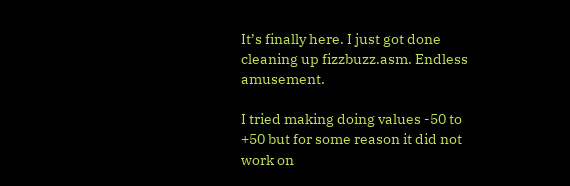It’s finally here. I just got done cleaning up fizzbuzz.asm. Endless amusement.

I tried making doing values -50 to +50 but for some reason it did not work on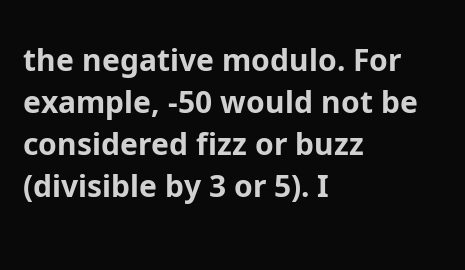the negative modulo. For example, -50 would not be considered fizz or buzz (divisible by 3 or 5). I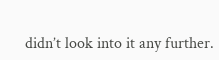didn’t look into it any further.